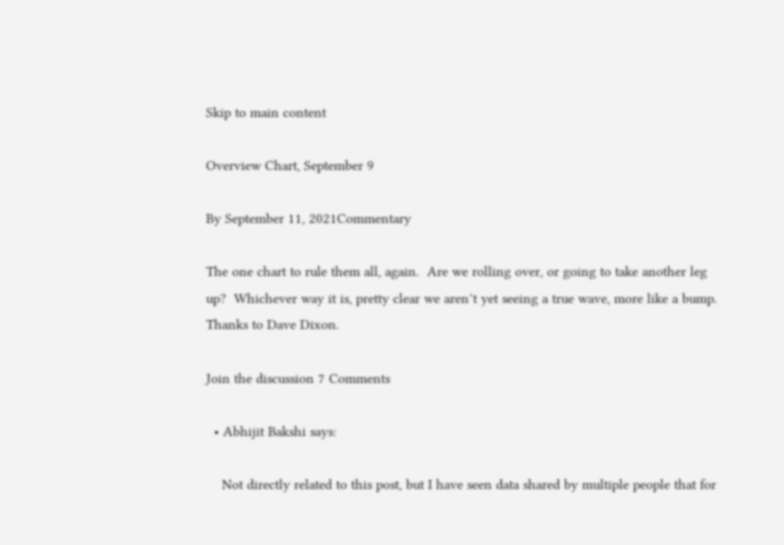Skip to main content

Overview Chart, September 9

By September 11, 2021Commentary

The one chart to rule them all, again.  Are we rolling over, or going to take another leg up?  Whichever way it is, pretty clear we aren’t yet seeing a true wave, more like a bump.  Thanks to Dave Dixon.

Join the discussion 7 Comments

  • Abhijit Bakshi says:

    Not directly related to this post, but I have seen data shared by multiple people that for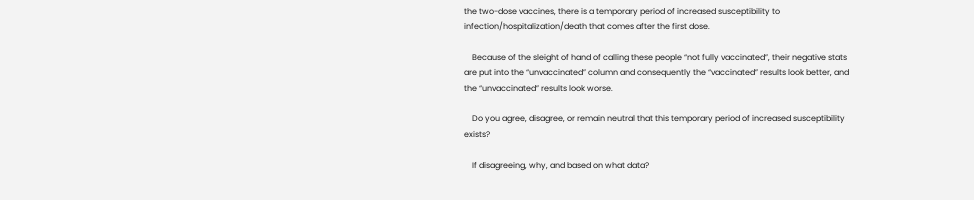the two-dose vaccines, there is a temporary period of increased susceptibility to infection/hospitalization/death that comes after the first dose.

    Because of the sleight of hand of calling these people “not fully vaccinated”, their negative stats are put into the “unvaccinated” column and consequently the “vaccinated” results look better, and the “unvaccinated” results look worse.

    Do you agree, disagree, or remain neutral that this temporary period of increased susceptibility exists?

    If disagreeing, why, and based on what data?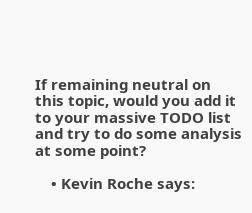If remaining neutral on this topic, would you add it to your massive TODO list and try to do some analysis at some point?

    • Kevin Roche says: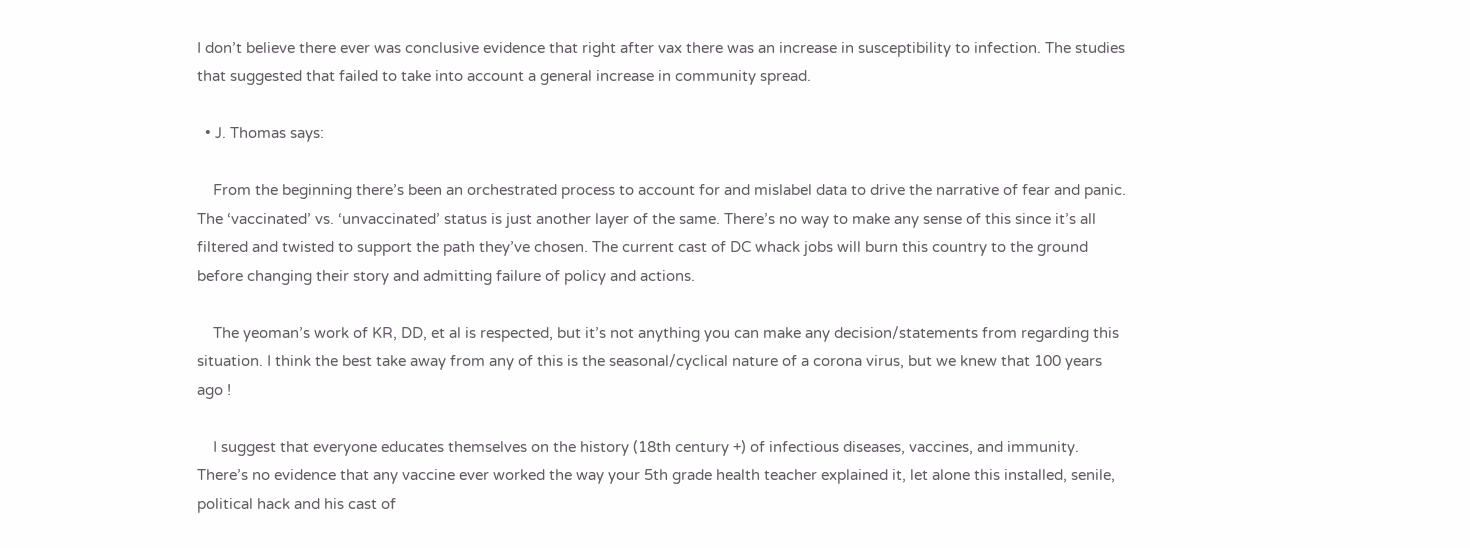I don’t believe there ever was conclusive evidence that right after vax there was an increase in susceptibility to infection. The studies that suggested that failed to take into account a general increase in community spread.

  • J. Thomas says:

    From the beginning there’s been an orchestrated process to account for and mislabel data to drive the narrative of fear and panic. The ‘vaccinated’ vs. ‘unvaccinated’ status is just another layer of the same. There’s no way to make any sense of this since it’s all filtered and twisted to support the path they’ve chosen. The current cast of DC whack jobs will burn this country to the ground before changing their story and admitting failure of policy and actions.

    The yeoman’s work of KR, DD, et al is respected, but it’s not anything you can make any decision/statements from regarding this situation. I think the best take away from any of this is the seasonal/cyclical nature of a corona virus, but we knew that 100 years ago !

    I suggest that everyone educates themselves on the history (18th century +) of infectious diseases, vaccines, and immunity. There’s no evidence that any vaccine ever worked the way your 5th grade health teacher explained it, let alone this installed, senile, political hack and his cast of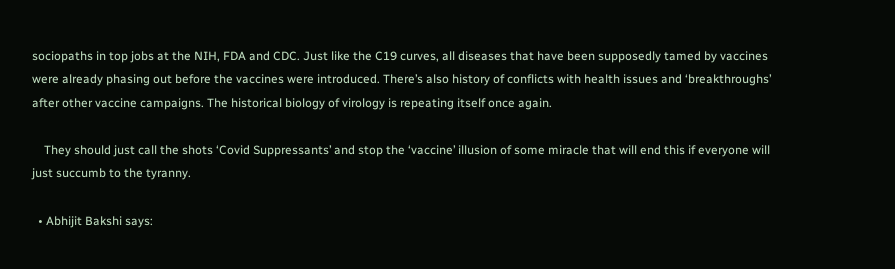sociopaths in top jobs at the NIH, FDA and CDC. Just like the C19 curves, all diseases that have been supposedly tamed by vaccines were already phasing out before the vaccines were introduced. There’s also history of conflicts with health issues and ‘breakthroughs’ after other vaccine campaigns. The historical biology of virology is repeating itself once again.

    They should just call the shots ‘Covid Suppressants’ and stop the ‘vaccine’ illusion of some miracle that will end this if everyone will just succumb to the tyranny.

  • Abhijit Bakshi says: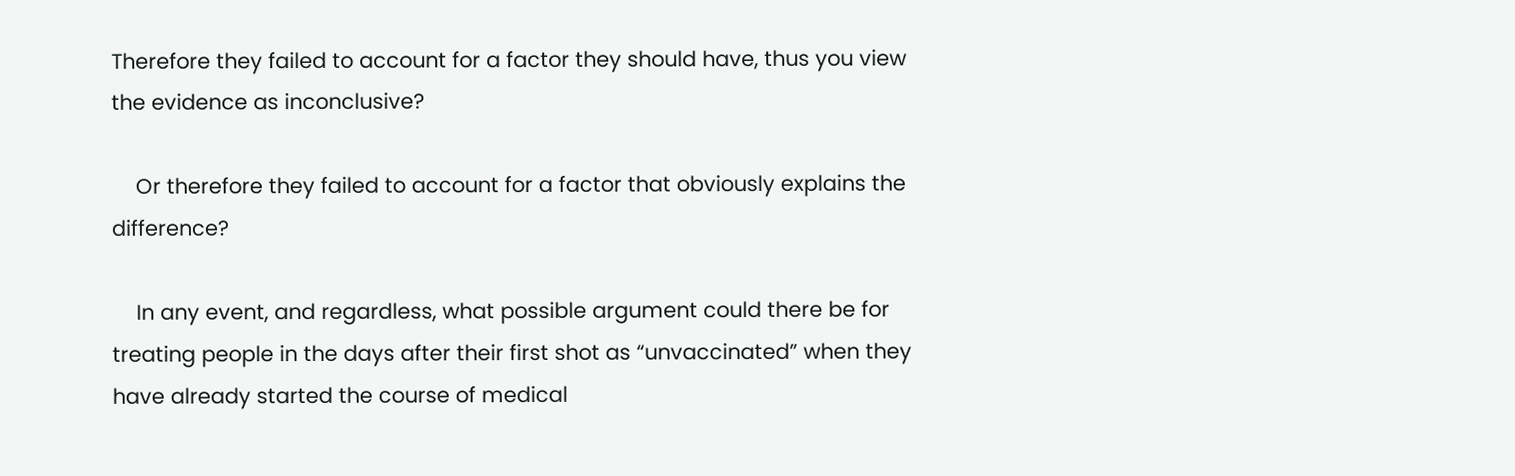Therefore they failed to account for a factor they should have, thus you view the evidence as inconclusive?

    Or therefore they failed to account for a factor that obviously explains the difference?

    In any event, and regardless, what possible argument could there be for treating people in the days after their first shot as “unvaccinated” when they have already started the course of medical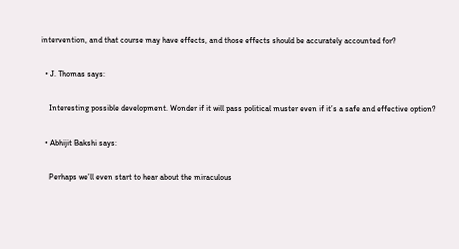intervention, and that course may have effects, and those effects should be accurately accounted for?

  • J. Thomas says:

    Interesting possible development. Wonder if it will pass political muster even if it’s a safe and effective option?

  • Abhijit Bakshi says:

    Perhaps we’ll even start to hear about the miraculous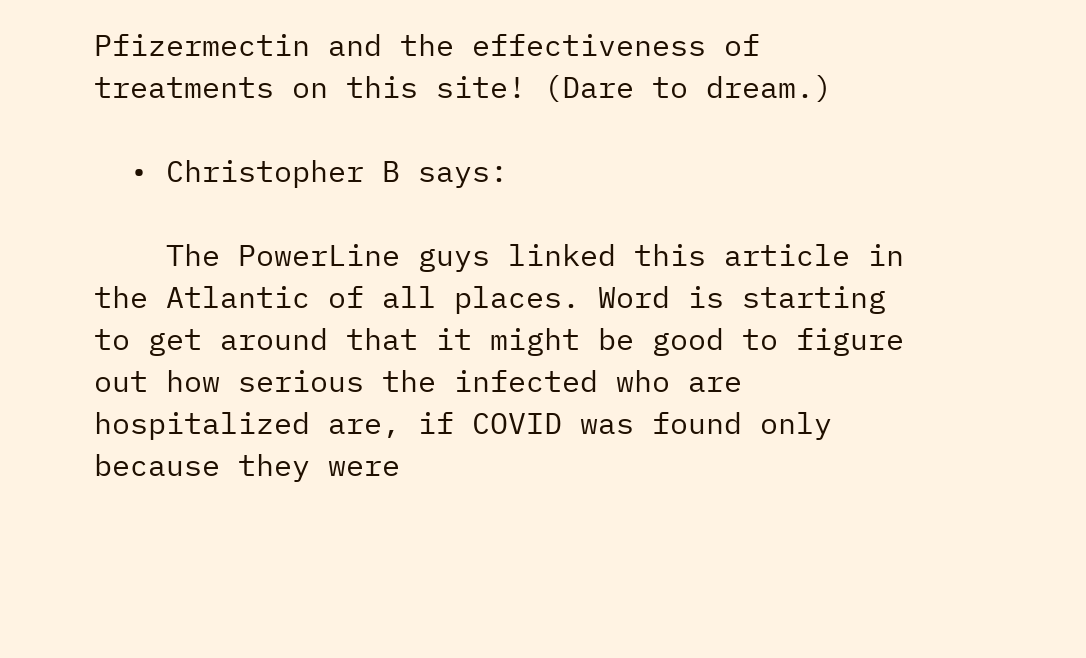Pfizermectin and the effectiveness of treatments on this site! (Dare to dream.)

  • Christopher B says:

    The PowerLine guys linked this article in the Atlantic of all places. Word is starting to get around that it might be good to figure out how serious the infected who are hospitalized are, if COVID was found only because they were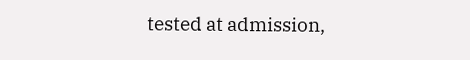tested at admission,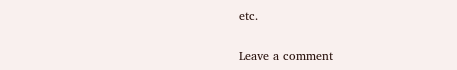etc.

Leave a comment